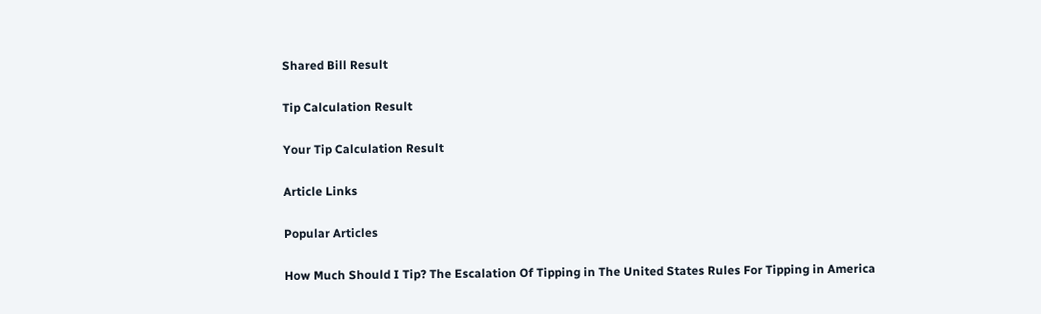Shared Bill Result

Tip Calculation Result

Your Tip Calculation Result

Article Links

Popular Articles

How Much Should I Tip? The Escalation Of Tipping in The United States Rules For Tipping in America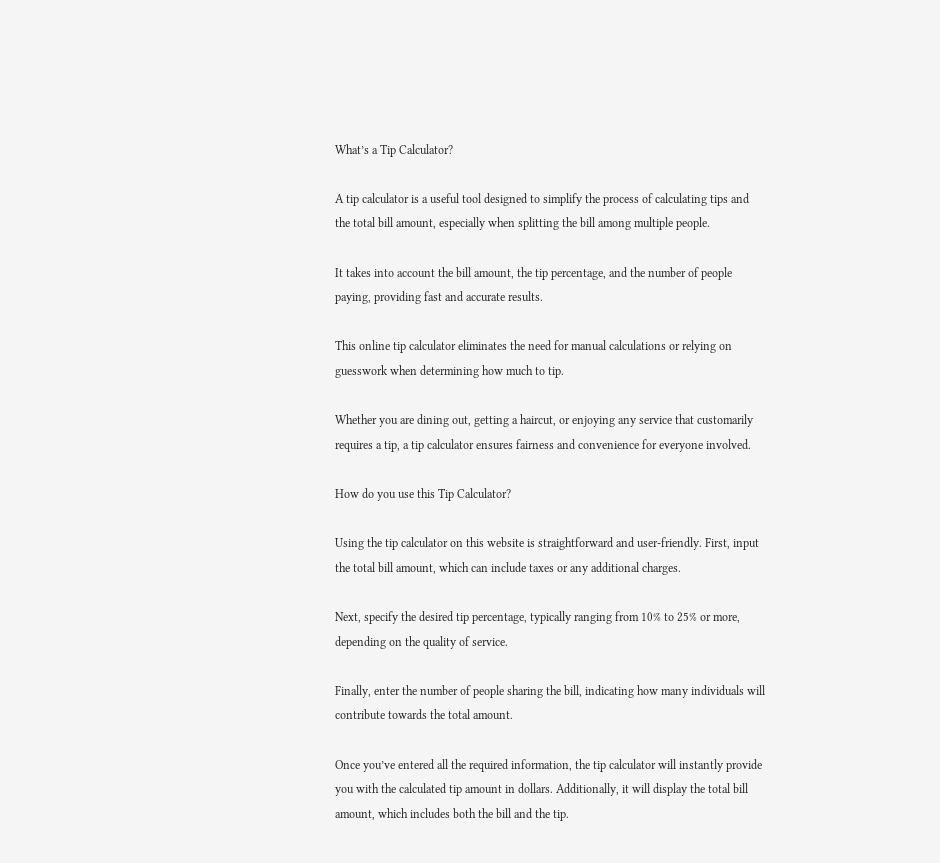What’s a Tip Calculator?

A tip calculator is a useful tool designed to simplify the process of calculating tips and the total bill amount, especially when splitting the bill among multiple people.

It takes into account the bill amount, the tip percentage, and the number of people paying, providing fast and accurate results.

This online tip calculator eliminates the need for manual calculations or relying on guesswork when determining how much to tip.

Whether you are dining out, getting a haircut, or enjoying any service that customarily requires a tip, a tip calculator ensures fairness and convenience for everyone involved.

How do you use this Tip Calculator?

Using the tip calculator on this website is straightforward and user-friendly. First, input the total bill amount, which can include taxes or any additional charges.

Next, specify the desired tip percentage, typically ranging from 10% to 25% or more, depending on the quality of service.

Finally, enter the number of people sharing the bill, indicating how many individuals will contribute towards the total amount.

Once you’ve entered all the required information, the tip calculator will instantly provide you with the calculated tip amount in dollars. Additionally, it will display the total bill amount, which includes both the bill and the tip.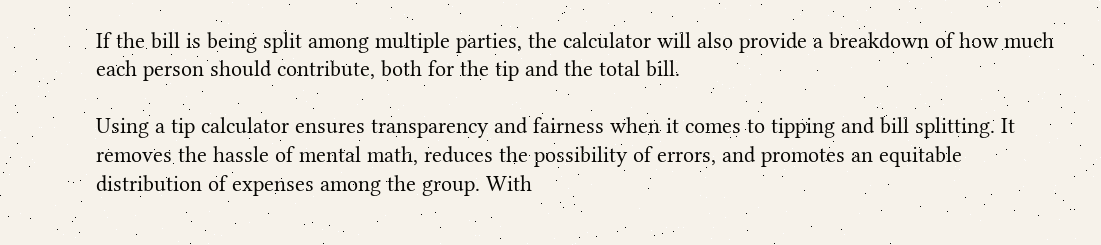If the bill is being split among multiple parties, the calculator will also provide a breakdown of how much each person should contribute, both for the tip and the total bill.

Using a tip calculator ensures transparency and fairness when it comes to tipping and bill splitting. It removes the hassle of mental math, reduces the possibility of errors, and promotes an equitable distribution of expenses among the group. With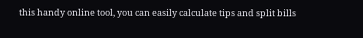this handy online tool, you can easily calculate tips and split bills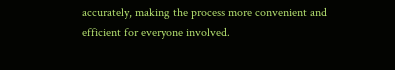accurately, making the process more convenient and efficient for everyone involved.